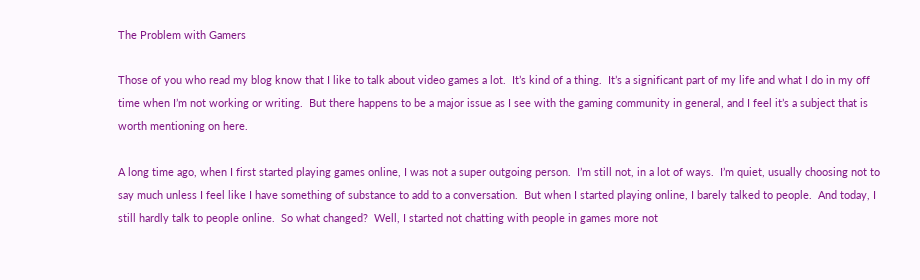The Problem with Gamers

Those of you who read my blog know that I like to talk about video games a lot.  It’s kind of a thing.  It’s a significant part of my life and what I do in my off time when I’m not working or writing.  But there happens to be a major issue as I see with the gaming community in general, and I feel it’s a subject that is worth mentioning on here.

A long time ago, when I first started playing games online, I was not a super outgoing person.  I’m still not, in a lot of ways.  I’m quiet, usually choosing not to say much unless I feel like I have something of substance to add to a conversation.  But when I started playing online, I barely talked to people.  And today, I still hardly talk to people online.  So what changed?  Well, I started not chatting with people in games more not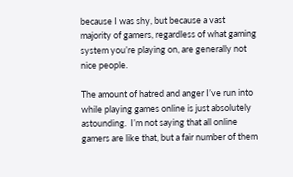because I was shy, but because a vast majority of gamers, regardless of what gaming system you’re playing on, are generally not nice people.

The amount of hatred and anger I’ve run into while playing games online is just absolutely astounding.  I’m not saying that all online gamers are like that, but a fair number of them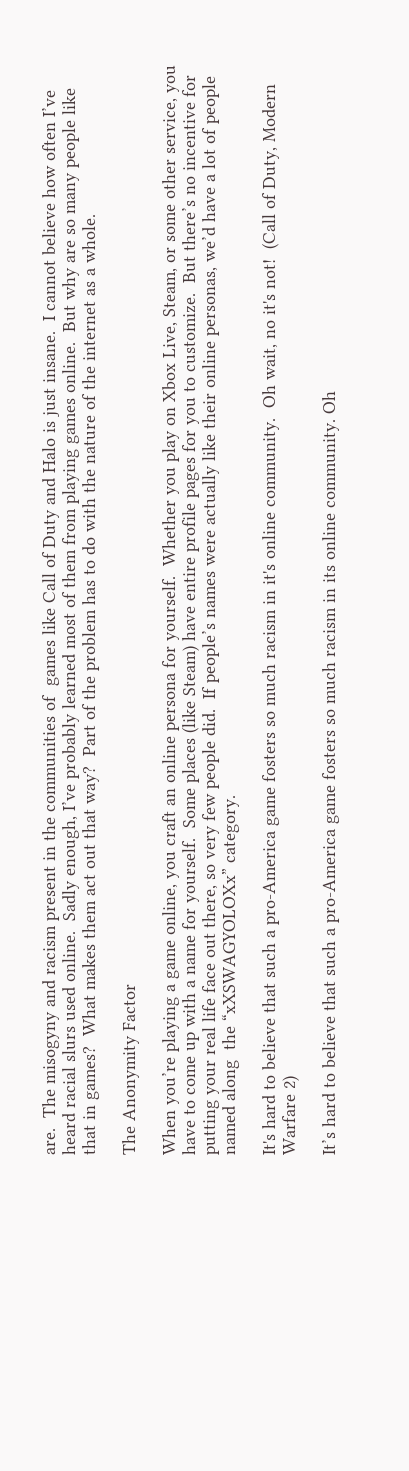are.  The misogyny and racism present in the communities of  games like Call of Duty and Halo is just insane.  I cannot believe how often I’ve heard racial slurs used online.  Sadly enough, I’ve probably learned most of them from playing games online.  But why are so many people like that in games?  What makes them act out that way?  Part of the problem has to do with the nature of the internet as a whole.

The Anonymity Factor

When you’re playing a game online, you craft an online persona for yourself.  Whether you play on Xbox Live, Steam, or some other service, you have to come up with a name for yourself.  Some places (like Steam) have entire profile pages for you to customize.  But there’s no incentive for putting your real life face out there, so very few people did.  If people’s names were actually like their online personas, we’d have a lot of people named along  the “xXSWAGYOLOXx” category.

It's hard to believe that such a pro-America game fosters so much racism in it's online community.  Oh wait, no it's not!  (Call of Duty, Modern Warfare 2)

It’s hard to believe that such a pro-America game fosters so much racism in its online community. Oh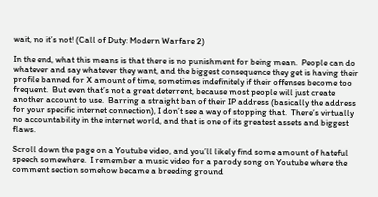wait, no it’s not! (Call of Duty: Modern Warfare 2)

In the end, what this means is that there is no punishment for being mean.  People can do whatever and say whatever they want, and the biggest consequence they get is having their profile banned for X amount of time, sometimes indefinitely if their offenses become too frequent.  But even that’s not a great deterrent, because most people will just create another account to use.  Barring a straight ban of their IP address (basically the address for your specific internet connection), I don’t see a way of stopping that.  There’s virtually no accountability in the internet world, and that is one of its greatest assets and biggest flaws.

Scroll down the page on a Youtube video, and you’ll likely find some amount of hateful speech somewhere.  I remember a music video for a parody song on Youtube where the comment section somehow became a breeding ground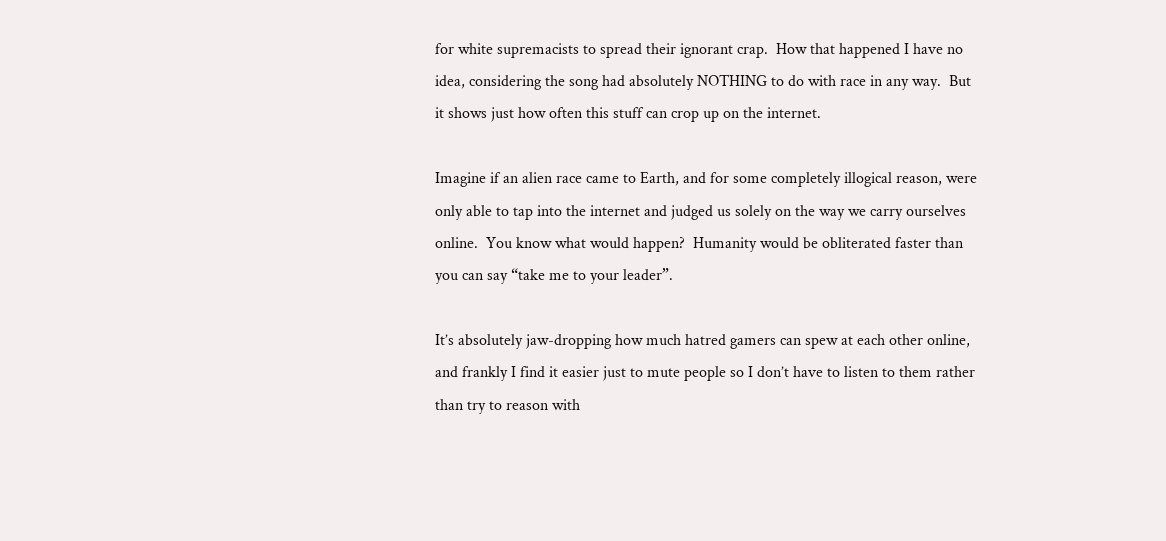for white supremacists to spread their ignorant crap.  How that happened I have no idea, considering the song had absolutely NOTHING to do with race in any way.  But it shows just how often this stuff can crop up on the internet.

Imagine if an alien race came to Earth, and for some completely illogical reason, were only able to tap into the internet and judged us solely on the way we carry ourselves online.  You know what would happen?  Humanity would be obliterated faster than you can say “take me to your leader”.

It’s absolutely jaw-dropping how much hatred gamers can spew at each other online, and frankly I find it easier just to mute people so I don’t have to listen to them rather than try to reason with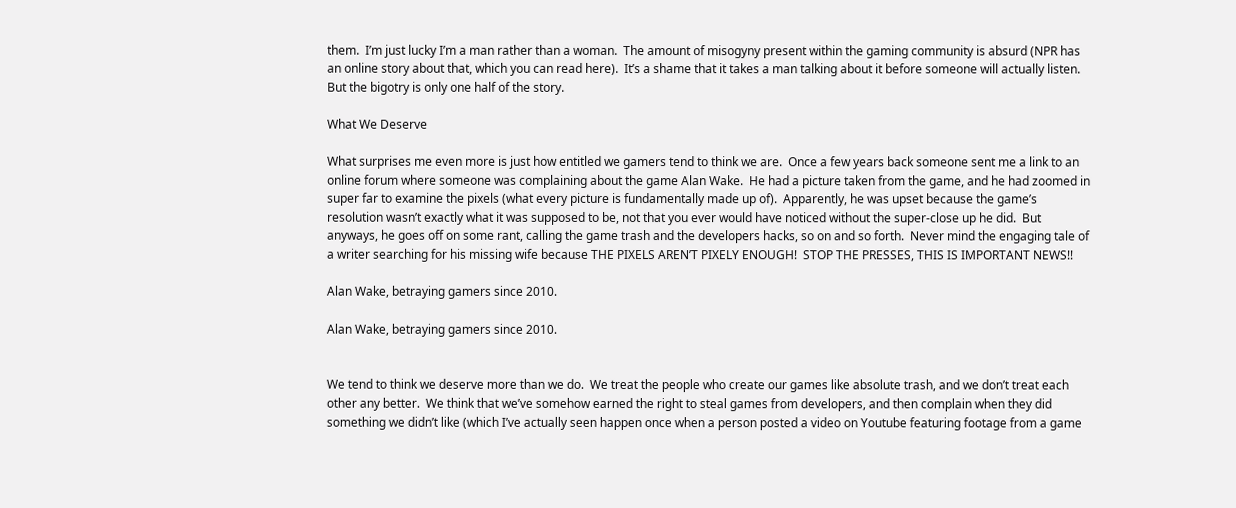them.  I’m just lucky I’m a man rather than a woman.  The amount of misogyny present within the gaming community is absurd (NPR has an online story about that, which you can read here).  It’s a shame that it takes a man talking about it before someone will actually listen.  But the bigotry is only one half of the story.

What We Deserve

What surprises me even more is just how entitled we gamers tend to think we are.  Once a few years back someone sent me a link to an online forum where someone was complaining about the game Alan Wake.  He had a picture taken from the game, and he had zoomed in super far to examine the pixels (what every picture is fundamentally made up of).  Apparently, he was upset because the game’s resolution wasn’t exactly what it was supposed to be, not that you ever would have noticed without the super-close up he did.  But anyways, he goes off on some rant, calling the game trash and the developers hacks, so on and so forth.  Never mind the engaging tale of a writer searching for his missing wife because THE PIXELS AREN’T PIXELY ENOUGH!  STOP THE PRESSES, THIS IS IMPORTANT NEWS!!

Alan Wake, betraying gamers since 2010.

Alan Wake, betraying gamers since 2010.


We tend to think we deserve more than we do.  We treat the people who create our games like absolute trash, and we don’t treat each other any better.  We think that we’ve somehow earned the right to steal games from developers, and then complain when they did something we didn’t like (which I’ve actually seen happen once when a person posted a video on Youtube featuring footage from a game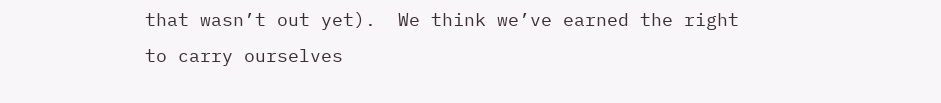that wasn’t out yet).  We think we’ve earned the right to carry ourselves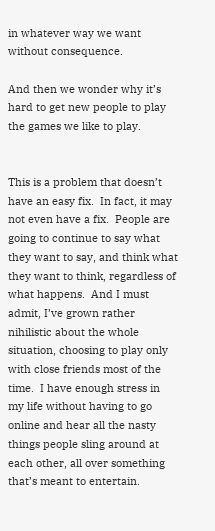in whatever way we want without consequence.

And then we wonder why it’s hard to get new people to play the games we like to play.


This is a problem that doesn’t have an easy fix.  In fact, it may not even have a fix.  People are going to continue to say what they want to say, and think what they want to think, regardless of what happens.  And I must admit, I’ve grown rather nihilistic about the whole situation, choosing to play only with close friends most of the time.  I have enough stress in my life without having to go online and hear all the nasty things people sling around at each other, all over something that’s meant to entertain.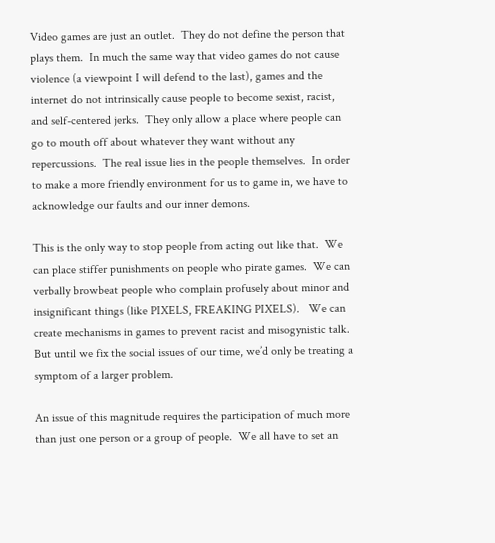Video games are just an outlet.  They do not define the person that plays them.  In much the same way that video games do not cause violence (a viewpoint I will defend to the last), games and the internet do not intrinsically cause people to become sexist, racist, and self-centered jerks.  They only allow a place where people can go to mouth off about whatever they want without any repercussions.  The real issue lies in the people themselves.  In order to make a more friendly environment for us to game in, we have to acknowledge our faults and our inner demons.

This is the only way to stop people from acting out like that.  We can place stiffer punishments on people who pirate games.  We can verbally browbeat people who complain profusely about minor and insignificant things (like PIXELS, FREAKING PIXELS).   We can create mechanisms in games to prevent racist and misogynistic talk.  But until we fix the social issues of our time, we’d only be treating a symptom of a larger problem.

An issue of this magnitude requires the participation of much more than just one person or a group of people.  We all have to set an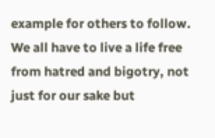example for others to follow.  We all have to live a life free from hatred and bigotry, not just for our sake but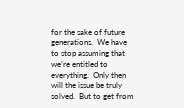for the sake of future generations.  We have to stop assuming that we’re entitled to everything.  Only then will the issue be truly solved.  But to get from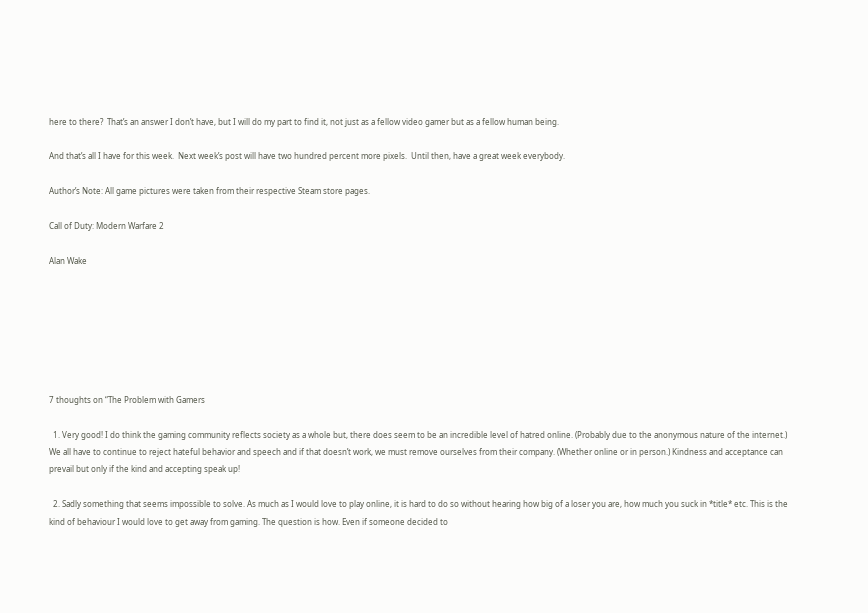here to there?  That’s an answer I don’t have, but I will do my part to find it, not just as a fellow video gamer but as a fellow human being.

And that’s all I have for this week.  Next week’s post will have two hundred percent more pixels.  Until then, have a great week everybody.

Author’s Note: All game pictures were taken from their respective Steam store pages.

Call of Duty: Modern Warfare 2

Alan Wake







7 thoughts on “The Problem with Gamers

  1. Very good! I do think the gaming community reflects society as a whole but, there does seem to be an incredible level of hatred online. (Probably due to the anonymous nature of the internet.) We all have to continue to reject hateful behavior and speech and if that doesn’t work, we must remove ourselves from their company. (Whether online or in person.) Kindness and acceptance can prevail but only if the kind and accepting speak up!

  2. Sadly something that seems impossible to solve. As much as I would love to play online, it is hard to do so without hearing how big of a loser you are, how much you suck in *title* etc. This is the kind of behaviour I would love to get away from gaming. The question is how. Even if someone decided to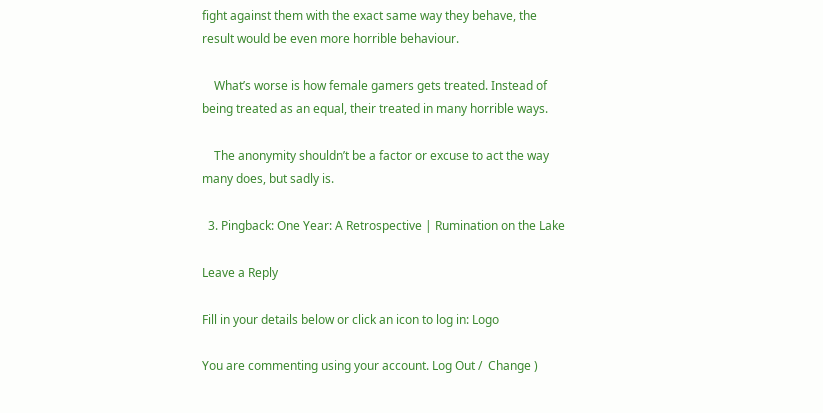fight against them with the exact same way they behave, the result would be even more horrible behaviour.

    What’s worse is how female gamers gets treated. Instead of being treated as an equal, their treated in many horrible ways.

    The anonymity shouldn’t be a factor or excuse to act the way many does, but sadly is.

  3. Pingback: One Year: A Retrospective | Rumination on the Lake

Leave a Reply

Fill in your details below or click an icon to log in: Logo

You are commenting using your account. Log Out /  Change )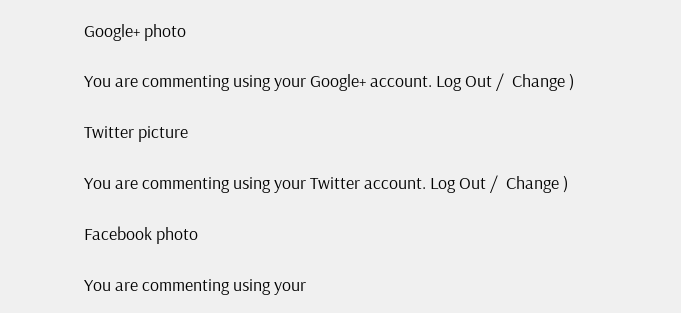Google+ photo

You are commenting using your Google+ account. Log Out /  Change )

Twitter picture

You are commenting using your Twitter account. Log Out /  Change )

Facebook photo

You are commenting using your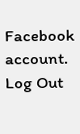Facebook account. Log Out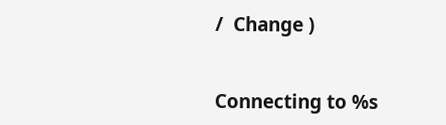/  Change )


Connecting to %s